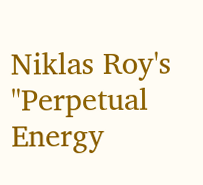Niklas Roy's "Perpetual Energy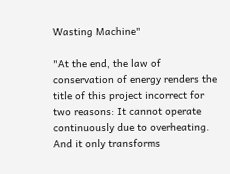Wasting Machine"

"At the end, the law of conservation of energy renders the title of this project incorrect for two reasons: It cannot operate continuously due to overheating. And it only transforms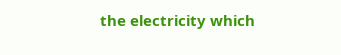the electricity which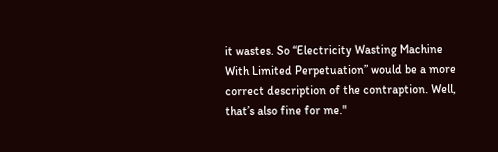it wastes. So “Electricity Wasting Machine With Limited Perpetuation” would be a more correct description of the contraption. Well, that’s also fine for me."